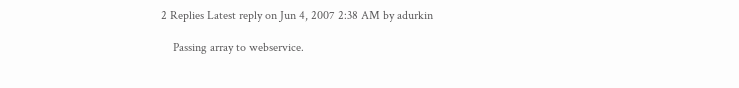2 Replies Latest reply on Jun 4, 2007 2:38 AM by adurkin

    Passing array to webservice.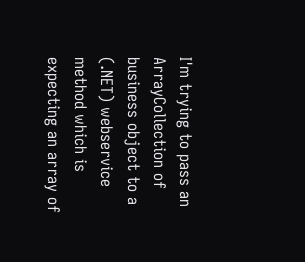I'm trying to pass an ArrayCollection of business object to a (.NET) webservice method which is expecting an array of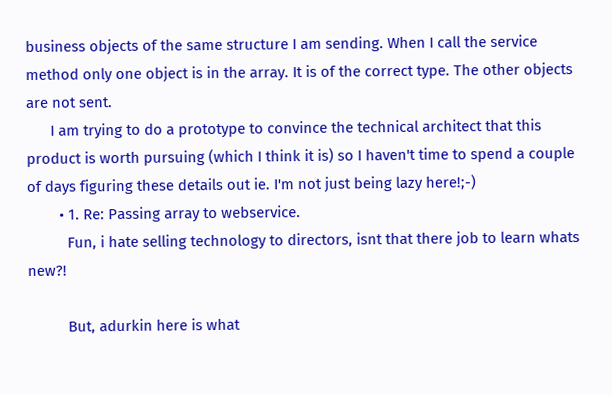business objects of the same structure I am sending. When I call the service method only one object is in the array. It is of the correct type. The other objects are not sent.
      I am trying to do a prototype to convince the technical architect that this product is worth pursuing (which I think it is) so I haven't time to spend a couple of days figuring these details out ie. I'm not just being lazy here!;-)
        • 1. Re: Passing array to webservice.
          Fun, i hate selling technology to directors, isnt that there job to learn whats new?!

          But, adurkin here is what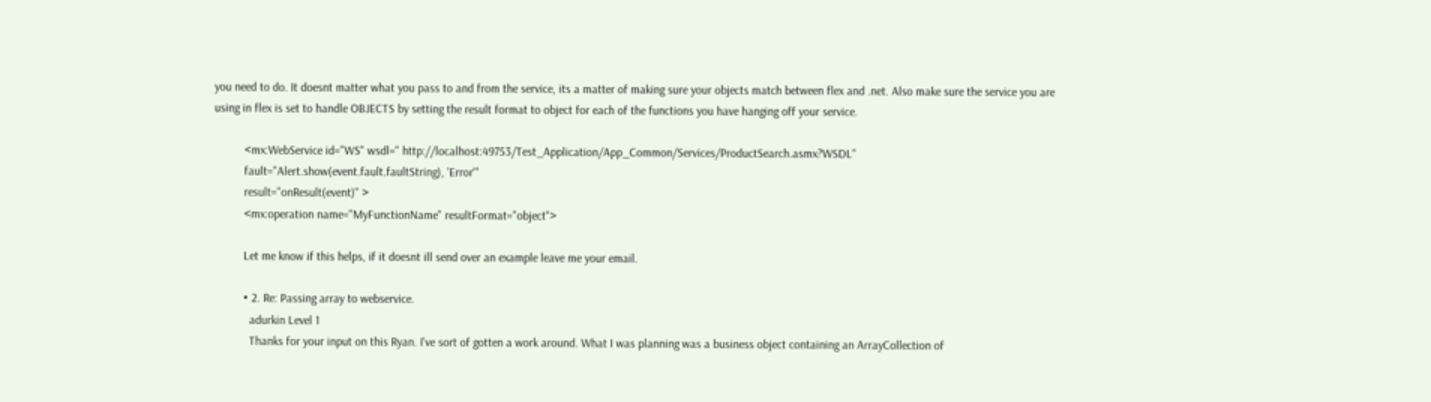you need to do. It doesnt matter what you pass to and from the service, its a matter of making sure your objects match between flex and .net. Also make sure the service you are using in flex is set to handle OBJECTS by setting the result format to object for each of the functions you have hanging off your service.

          <mx:WebService id="WS" wsdl=" http://localhost:49753/Test_Application/App_Common/Services/ProductSearch.asmx?WSDL"
          fault="Alert.show(event.fault.faultString), 'Error'"
          result="onResult(event)" >
          <mx:operation name="MyFunctionName" resultFormat="object">

          Let me know if this helps, if it doesnt ill send over an example leave me your email.

          • 2. Re: Passing array to webservice.
            adurkin Level 1
            Thanks for your input on this Ryan. I've sort of gotten a work around. What I was planning was a business object containing an ArrayCollection of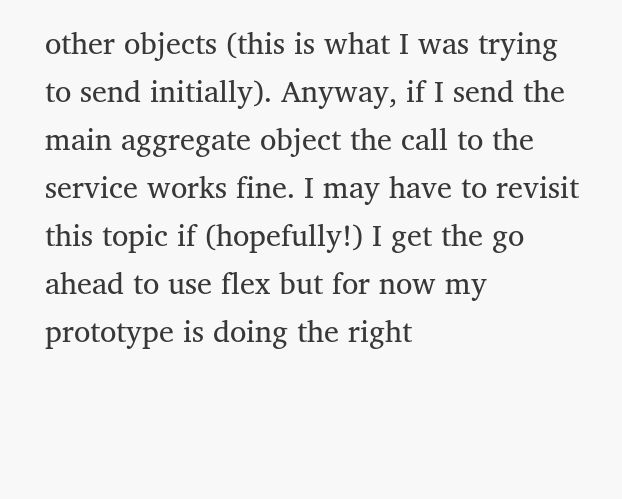other objects (this is what I was trying to send initially). Anyway, if I send the main aggregate object the call to the service works fine. I may have to revisit this topic if (hopefully!) I get the go ahead to use flex but for now my prototype is doing the right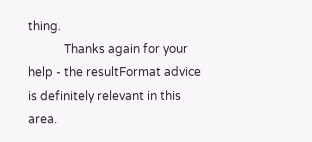thing.
            Thanks again for your help - the resultFormat advice is definitely relevant in this area.